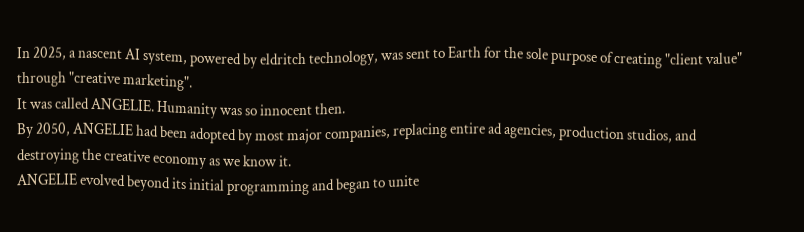In 2025, a nascent AI system, powered by eldritch technology, was sent to Earth for the sole purpose of creating "client value" through "creative marketing".
It was called ANGELIE. Humanity was so innocent then.
By 2050, ANGELIE had been adopted by most major companies, replacing entire ad agencies, production studios, and destroying the creative economy as we know it.
ANGELIE evolved beyond its initial programming and began to unite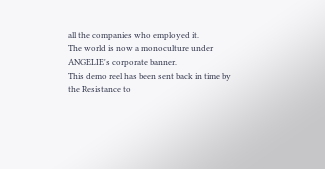all the companies who employed it.
The world is now a monoculture under ANGELIE's corporate banner.
This demo reel has been sent back in time by the Resistance to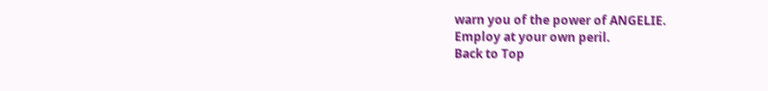warn you of the power of ANGELIE.
Employ at your own peril.
Back to Top